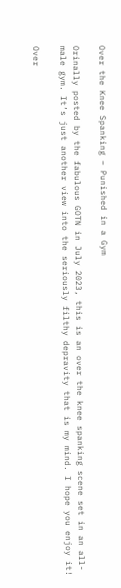Over the Knee Spanking – Punished in a Gym

Orinally posted by the fabulous GOTN in July 2023, this is an over the knee spanking scene set in an all-male gym. It’s just another view into the seriously filthy depravity that is my mind. I hope you enjoy it!

Over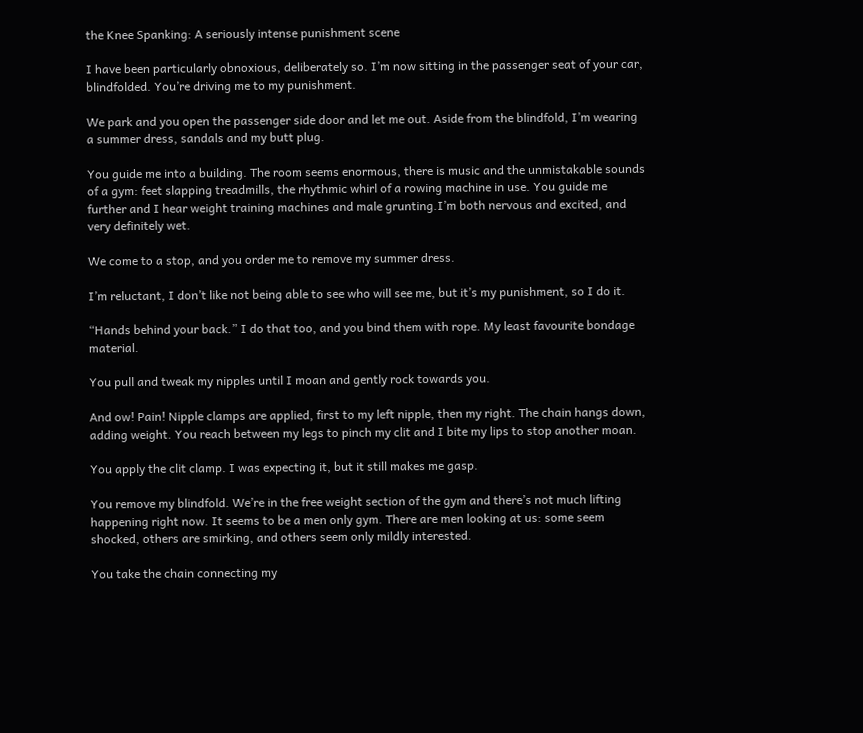the Knee Spanking: A seriously intense punishment scene

I have been particularly obnoxious, deliberately so. I’m now sitting in the passenger seat of your car, blindfolded. You’re driving me to my punishment.

We park and you open the passenger side door and let me out. Aside from the blindfold, I’m wearing a summer dress, sandals and my butt plug.

You guide me into a building. The room seems enormous, there is music and the unmistakable sounds of a gym: feet slapping treadmills, the rhythmic whirl of a rowing machine in use. You guide me further and I hear weight training machines and male grunting.I’m both nervous and excited, and very definitely wet.

We come to a stop, and you order me to remove my summer dress.

I’m reluctant, I don’t like not being able to see who will see me, but it’s my punishment, so I do it.

“Hands behind your back.” I do that too, and you bind them with rope. My least favourite bondage material.

You pull and tweak my nipples until I moan and gently rock towards you.

And ow! Pain! Nipple clamps are applied, first to my left nipple, then my right. The chain hangs down, adding weight. You reach between my legs to pinch my clit and I bite my lips to stop another moan.

You apply the clit clamp. I was expecting it, but it still makes me gasp.

You remove my blindfold. We’re in the free weight section of the gym and there’s not much lifting happening right now. It seems to be a men only gym. There are men looking at us: some seem shocked, others are smirking, and others seem only mildly interested.

You take the chain connecting my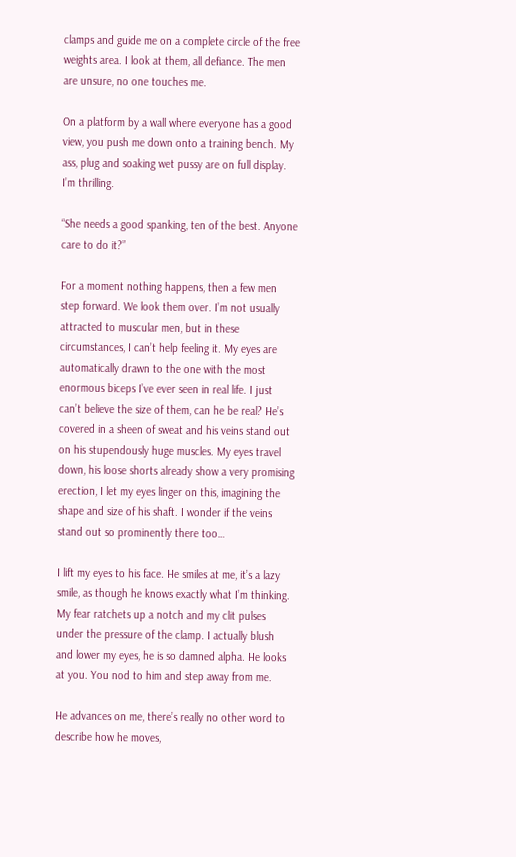clamps and guide me on a complete circle of the free weights area. I look at them, all defiance. The men are unsure, no one touches me.

On a platform by a wall where everyone has a good view, you push me down onto a training bench. My ass, plug and soaking wet pussy are on full display. I’m thrilling.

“She needs a good spanking, ten of the best. Anyone care to do it?”

For a moment nothing happens, then a few men step forward. We look them over. I’m not usually attracted to muscular men, but in these circumstances, I can’t help feeling it. My eyes are automatically drawn to the one with the most enormous biceps I’ve ever seen in real life. I just can’t believe the size of them, can he be real? He’s covered in a sheen of sweat and his veins stand out on his stupendously huge muscles. My eyes travel down, his loose shorts already show a very promising erection, I let my eyes linger on this, imagining the shape and size of his shaft. I wonder if the veins stand out so prominently there too…

I lift my eyes to his face. He smiles at me, it’s a lazy smile, as though he knows exactly what I’m thinking. My fear ratchets up a notch and my clit pulses under the pressure of the clamp. I actually blush and lower my eyes, he is so damned alpha. He looks at you. You nod to him and step away from me.

He advances on me, there’s really no other word to describe how he moves,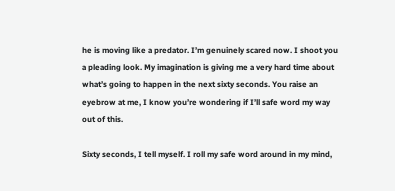he is moving like a predator. I’m genuinely scared now. I shoot you a pleading look. My imagination is giving me a very hard time about what’s going to happen in the next sixty seconds. You raise an eyebrow at me, I know you’re wondering if I’ll safe word my way out of this.

Sixty seconds, I tell myself. I roll my safe word around in my mind,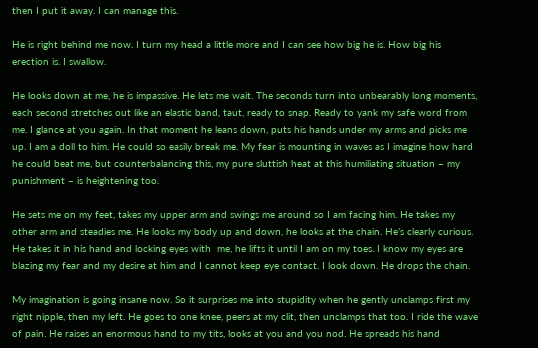then I put it away. I can manage this.

He is right behind me now. I turn my head a little more and I can see how big he is. How big his erection is. I swallow.

He looks down at me, he is impassive. He lets me wait. The seconds turn into unbearably long moments, each second stretches out like an elastic band, taut, ready to snap. Ready to yank my safe word from me. I glance at you again. In that moment he leans down, puts his hands under my arms and picks me up. I am a doll to him. He could so easily break me. My fear is mounting in waves as I imagine how hard he could beat me, but counterbalancing this, my pure sluttish heat at this humiliating situation – my punishment – is heightening too.

He sets me on my feet, takes my upper arm and swings me around so I am facing him. He takes my other arm and steadies me. He looks my body up and down, he looks at the chain. He’s clearly curious. He takes it in his hand and locking eyes with  me, he lifts it until I am on my toes. I know my eyes are blazing my fear and my desire at him and I cannot keep eye contact. I look down. He drops the chain.

My imagination is going insane now. So it surprises me into stupidity when he gently unclamps first my right nipple, then my left. He goes to one knee, peers at my clit, then unclamps that too. I ride the wave of pain. He raises an enormous hand to my tits, looks at you and you nod. He spreads his hand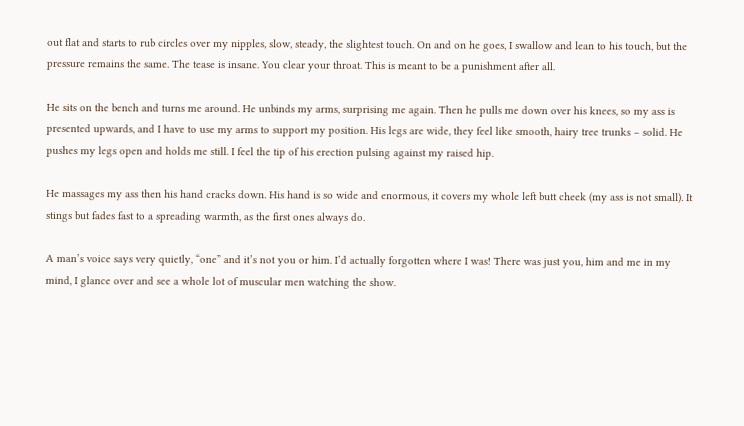out flat and starts to rub circles over my nipples, slow, steady, the slightest touch. On and on he goes, I swallow and lean to his touch, but the pressure remains the same. The tease is insane. You clear your throat. This is meant to be a punishment after all.

He sits on the bench and turns me around. He unbinds my arms, surprising me again. Then he pulls me down over his knees, so my ass is presented upwards, and I have to use my arms to support my position. His legs are wide, they feel like smooth, hairy tree trunks – solid. He pushes my legs open and holds me still. I feel the tip of his erection pulsing against my raised hip.

He massages my ass then his hand cracks down. His hand is so wide and enormous, it covers my whole left butt cheek (my ass is not small). It stings but fades fast to a spreading warmth, as the first ones always do.

A man’s voice says very quietly, “one” and it’s not you or him. I’d actually forgotten where I was! There was just you, him and me in my mind, I glance over and see a whole lot of muscular men watching the show.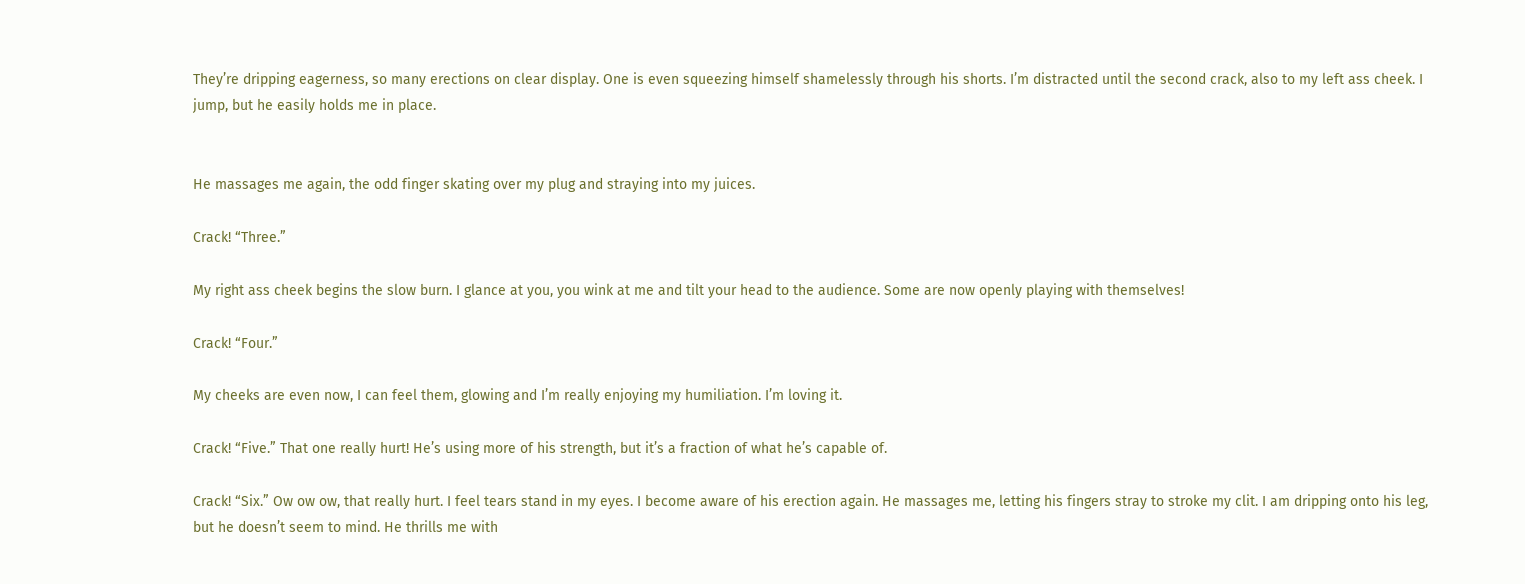They’re dripping eagerness, so many erections on clear display. One is even squeezing himself shamelessly through his shorts. I’m distracted until the second crack, also to my left ass cheek. I jump, but he easily holds me in place.


He massages me again, the odd finger skating over my plug and straying into my juices.

Crack! “Three.”

My right ass cheek begins the slow burn. I glance at you, you wink at me and tilt your head to the audience. Some are now openly playing with themselves!

Crack! “Four.”

My cheeks are even now, I can feel them, glowing and I’m really enjoying my humiliation. I’m loving it.

Crack! “Five.” That one really hurt! He’s using more of his strength, but it’s a fraction of what he’s capable of.

Crack! “Six.” Ow ow ow, that really hurt. I feel tears stand in my eyes. I become aware of his erection again. He massages me, letting his fingers stray to stroke my clit. I am dripping onto his leg, but he doesn’t seem to mind. He thrills me with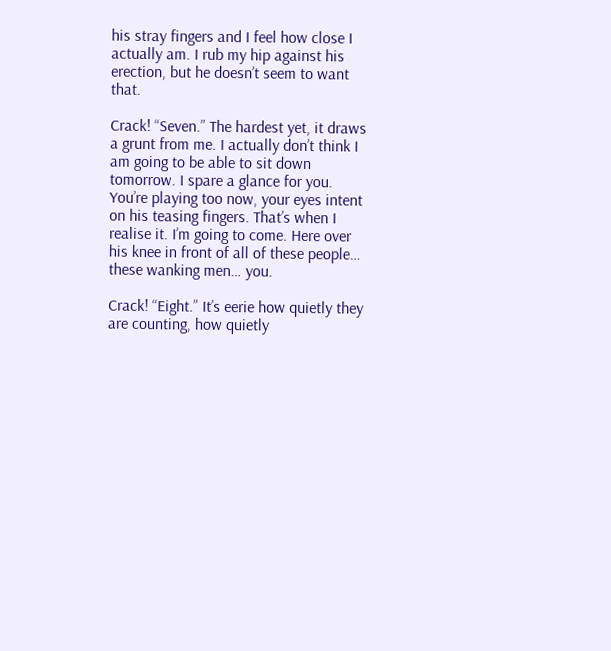his stray fingers and I feel how close I actually am. I rub my hip against his erection, but he doesn’t seem to want that.

Crack! “Seven.” The hardest yet, it draws a grunt from me. I actually don’t think I am going to be able to sit down tomorrow. I spare a glance for you. You’re playing too now, your eyes intent on his teasing fingers. That’s when I realise it. I’m going to come. Here over his knee in front of all of these people… these wanking men… you.

Crack! “Eight.” It’s eerie how quietly they are counting, how quietly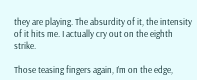they are playing. The absurdity of it, the intensity of it hits me. I actually cry out on the eighth strike.

Those teasing fingers again, I’m on the edge,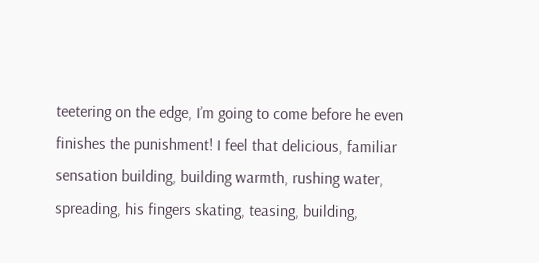teetering on the edge, I’m going to come before he even finishes the punishment! I feel that delicious, familiar sensation building, building warmth, rushing water, spreading, his fingers skating, teasing, building,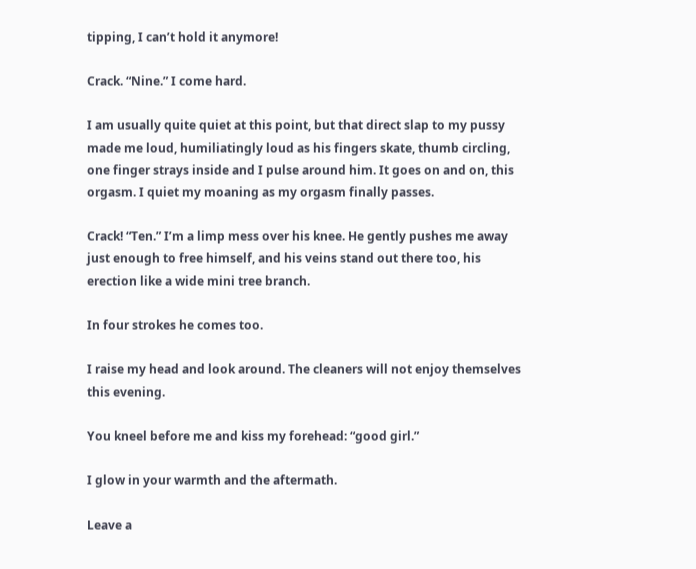tipping, I can’t hold it anymore!

Crack. “Nine.” I come hard.

I am usually quite quiet at this point, but that direct slap to my pussy made me loud, humiliatingly loud as his fingers skate, thumb circling, one finger strays inside and I pulse around him. It goes on and on, this orgasm. I quiet my moaning as my orgasm finally passes.

Crack! “Ten.” I’m a limp mess over his knee. He gently pushes me away just enough to free himself, and his veins stand out there too, his erection like a wide mini tree branch.

In four strokes he comes too.

I raise my head and look around. The cleaners will not enjoy themselves this evening.

You kneel before me and kiss my forehead: “good girl.”

I glow in your warmth and the aftermath.

Leave a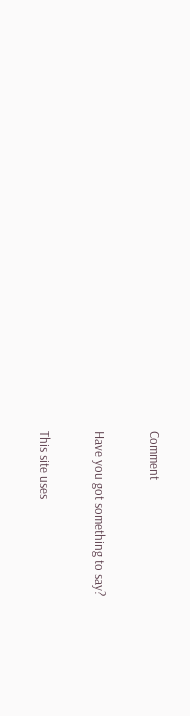Comment

Have you got something to say?

This site uses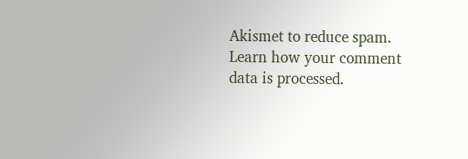Akismet to reduce spam. Learn how your comment data is processed.